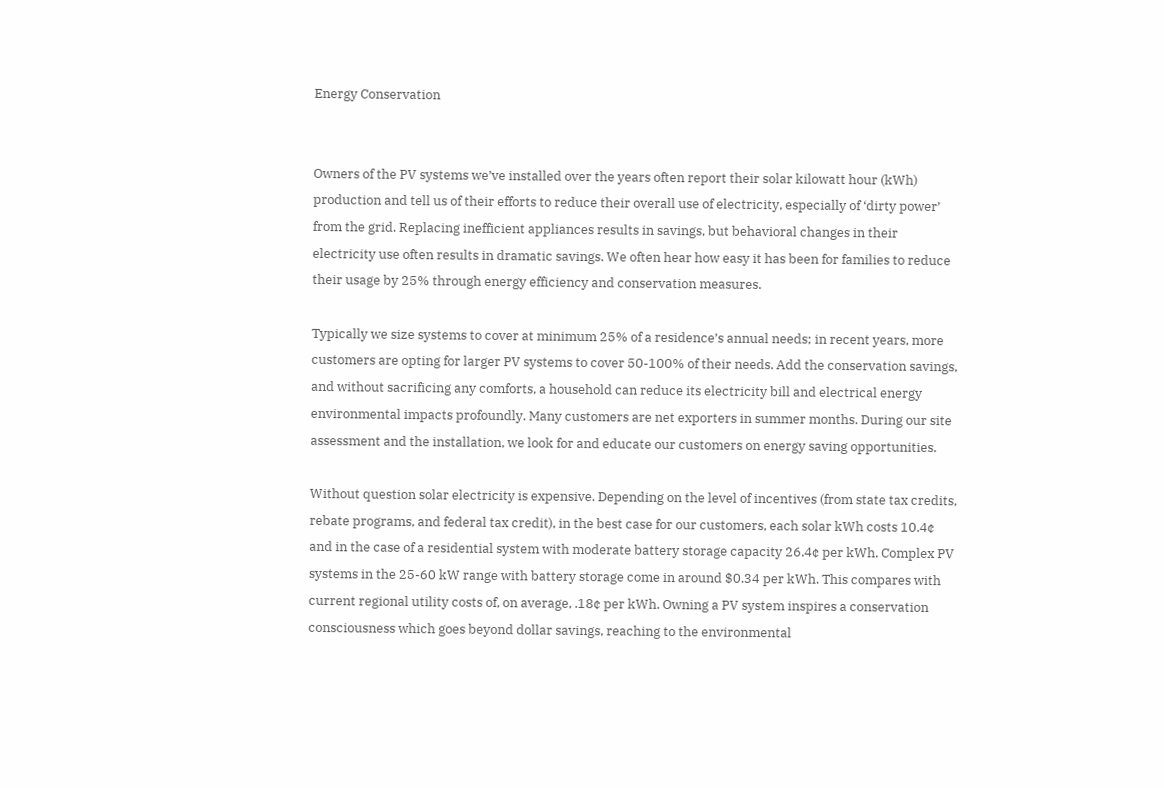Energy Conservation


Owners of the PV systems we’ve installed over the years often report their solar kilowatt hour (kWh) production and tell us of their efforts to reduce their overall use of electricity, especially of ‘dirty power’ from the grid. Replacing inefficient appliances results in savings, but behavioral changes in their electricity use often results in dramatic savings. We often hear how easy it has been for families to reduce their usage by 25% through energy efficiency and conservation measures.

Typically we size systems to cover at minimum 25% of a residence’s annual needs; in recent years, more customers are opting for larger PV systems to cover 50-100% of their needs. Add the conservation savings, and without sacrificing any comforts, a household can reduce its electricity bill and electrical energy environmental impacts profoundly. Many customers are net exporters in summer months. During our site assessment and the installation, we look for and educate our customers on energy saving opportunities.

Without question solar electricity is expensive. Depending on the level of incentives (from state tax credits, rebate programs, and federal tax credit), in the best case for our customers, each solar kWh costs 10.4¢ and in the case of a residential system with moderate battery storage capacity 26.4¢ per kWh. Complex PV systems in the 25-60 kW range with battery storage come in around $0.34 per kWh. This compares with current regional utility costs of, on average, .18¢ per kWh. Owning a PV system inspires a conservation consciousness which goes beyond dollar savings, reaching to the environmental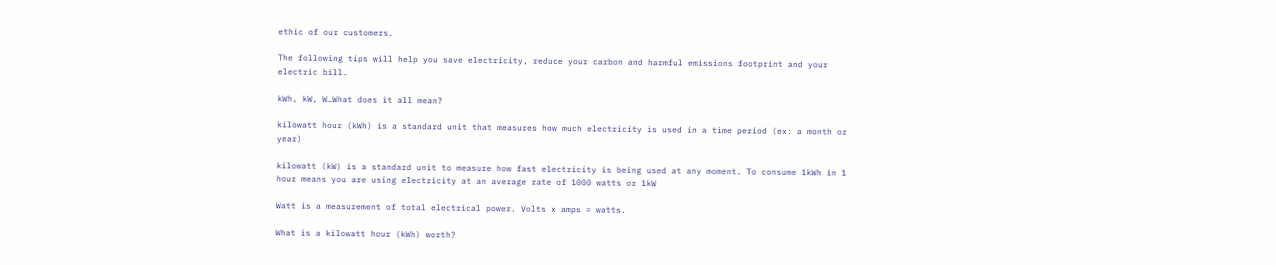ethic of our customers.

The following tips will help you save electricity, reduce your carbon and harmful emissions footprint and your electric bill.

kWh, kW, W…What does it all mean?

kilowatt hour (kWh) is a standard unit that measures how much electricity is used in a time period (ex: a month or year)

kilowatt (kW) is a standard unit to measure how fast electricity is being used at any moment. To consume 1kWh in 1 hour means you are using electricity at an average rate of 1000 watts or 1kW

Watt is a measurement of total electrical power. Volts x amps = watts.

What is a kilowatt hour (kWh) worth?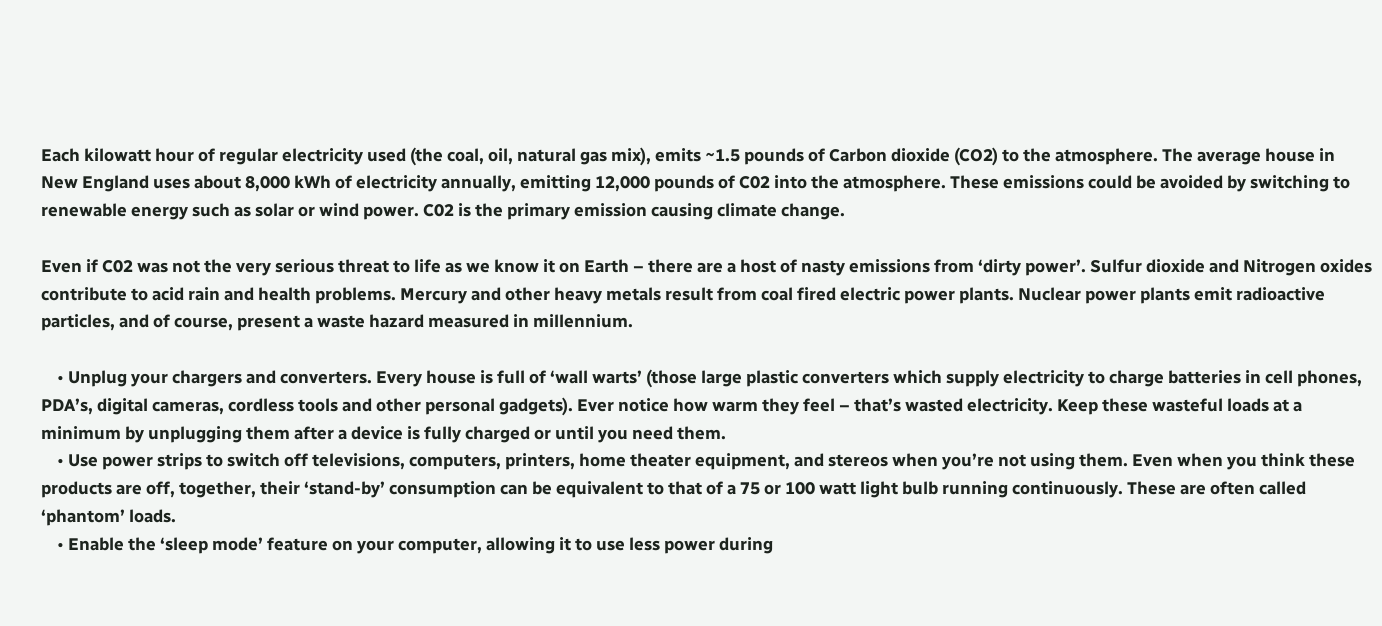Each kilowatt hour of regular electricity used (the coal, oil, natural gas mix), emits ~1.5 pounds of Carbon dioxide (CO2) to the atmosphere. The average house in New England uses about 8,000 kWh of electricity annually, emitting 12,000 pounds of C02 into the atmosphere. These emissions could be avoided by switching to renewable energy such as solar or wind power. C02 is the primary emission causing climate change.

Even if C02 was not the very serious threat to life as we know it on Earth – there are a host of nasty emissions from ‘dirty power’. Sulfur dioxide and Nitrogen oxides contribute to acid rain and health problems. Mercury and other heavy metals result from coal fired electric power plants. Nuclear power plants emit radioactive particles, and of course, present a waste hazard measured in millennium.

    • Unplug your chargers and converters. Every house is full of ‘wall warts’ (those large plastic converters which supply electricity to charge batteries in cell phones, PDA’s, digital cameras, cordless tools and other personal gadgets). Ever notice how warm they feel – that’s wasted electricity. Keep these wasteful loads at a minimum by unplugging them after a device is fully charged or until you need them.
    • Use power strips to switch off televisions, computers, printers, home theater equipment, and stereos when you’re not using them. Even when you think these products are off, together, their ‘stand-by’ consumption can be equivalent to that of a 75 or 100 watt light bulb running continuously. These are often called ‘phantom’ loads.
    • Enable the ‘sleep mode’ feature on your computer, allowing it to use less power during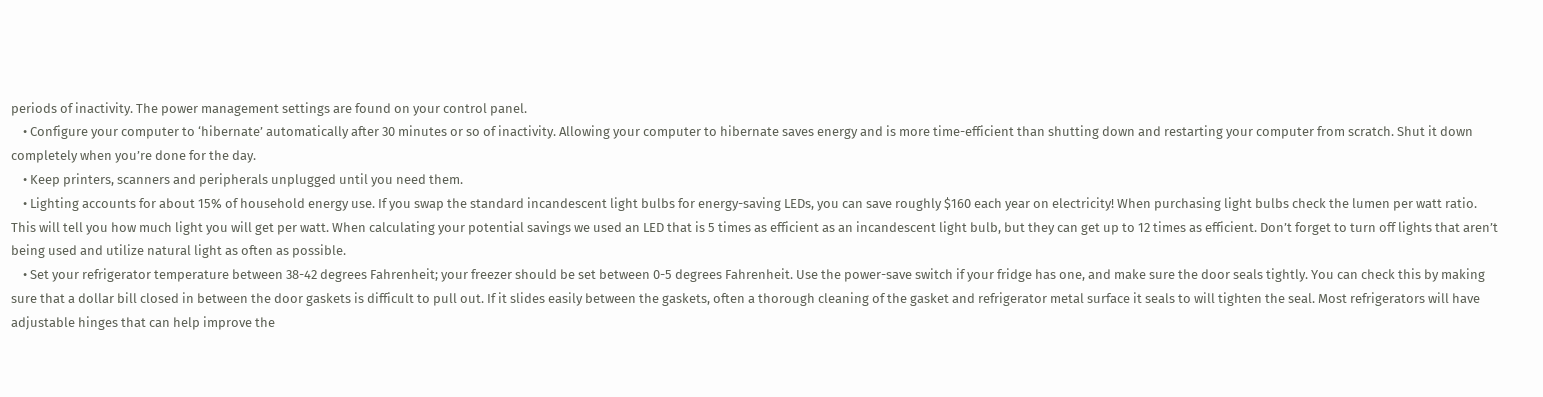periods of inactivity. The power management settings are found on your control panel.
    • Configure your computer to ‘hibernate’ automatically after 30 minutes or so of inactivity. Allowing your computer to hibernate saves energy and is more time-efficient than shutting down and restarting your computer from scratch. Shut it down completely when you’re done for the day.
    • Keep printers, scanners and peripherals unplugged until you need them.
    • Lighting accounts for about 15% of household energy use. If you swap the standard incandescent light bulbs for energy-saving LEDs, you can save roughly $160 each year on electricity! When purchasing light bulbs check the lumen per watt ratio. This will tell you how much light you will get per watt. When calculating your potential savings we used an LED that is 5 times as efficient as an incandescent light bulb, but they can get up to 12 times as efficient. Don’t forget to turn off lights that aren’t being used and utilize natural light as often as possible.
    • Set your refrigerator temperature between 38-42 degrees Fahrenheit; your freezer should be set between 0-5 degrees Fahrenheit. Use the power-save switch if your fridge has one, and make sure the door seals tightly. You can check this by making sure that a dollar bill closed in between the door gaskets is difficult to pull out. If it slides easily between the gaskets, often a thorough cleaning of the gasket and refrigerator metal surface it seals to will tighten the seal. Most refrigerators will have adjustable hinges that can help improve the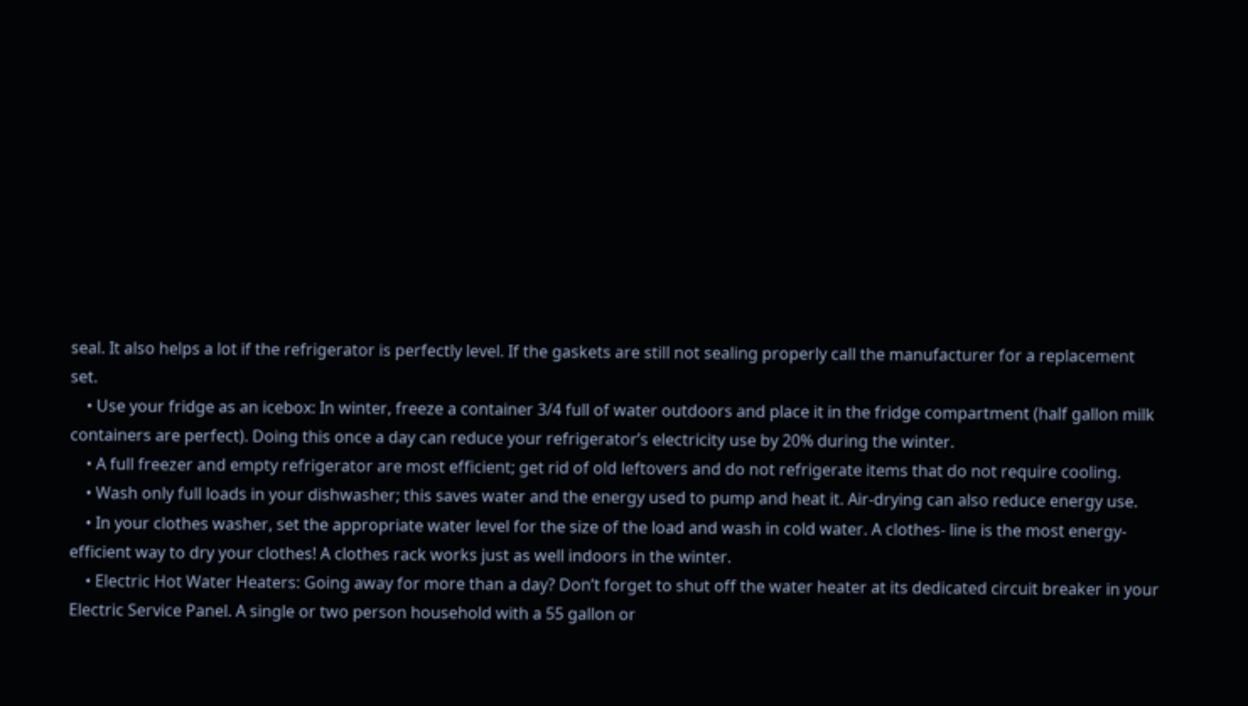seal. It also helps a lot if the refrigerator is perfectly level. If the gaskets are still not sealing properly call the manufacturer for a replacement set.
    • Use your fridge as an icebox: In winter, freeze a container 3/4 full of water outdoors and place it in the fridge compartment (half gallon milk containers are perfect). Doing this once a day can reduce your refrigerator’s electricity use by 20% during the winter.
    • A full freezer and empty refrigerator are most efficient; get rid of old leftovers and do not refrigerate items that do not require cooling.
    • Wash only full loads in your dishwasher; this saves water and the energy used to pump and heat it. Air-drying can also reduce energy use.
    • In your clothes washer, set the appropriate water level for the size of the load and wash in cold water. A clothes- line is the most energy-efficient way to dry your clothes! A clothes rack works just as well indoors in the winter.
    • Electric Hot Water Heaters: Going away for more than a day? Don’t forget to shut off the water heater at its dedicated circuit breaker in your Electric Service Panel. A single or two person household with a 55 gallon or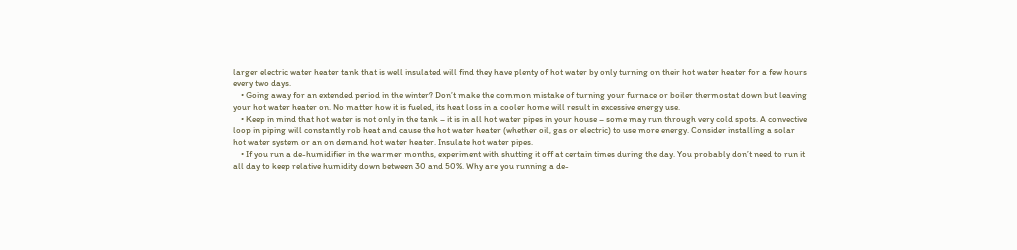larger electric water heater tank that is well insulated will find they have plenty of hot water by only turning on their hot water heater for a few hours every two days.
    • Going away for an extended period in the winter? Don’t make the common mistake of turning your furnace or boiler thermostat down but leaving your hot water heater on. No matter how it is fueled, its heat loss in a cooler home will result in excessive energy use.
    • Keep in mind that hot water is not only in the tank – it is in all hot water pipes in your house – some may run through very cold spots. A convective loop in piping will constantly rob heat and cause the hot water heater (whether oil, gas or electric) to use more energy. Consider installing a solar hot water system or an on demand hot water heater. Insulate hot water pipes.
    • If you run a de-humidifier in the warmer months, experiment with shutting it off at certain times during the day. You probably don’t need to run it all day to keep relative humidity down between 30 and 50%. Why are you running a de-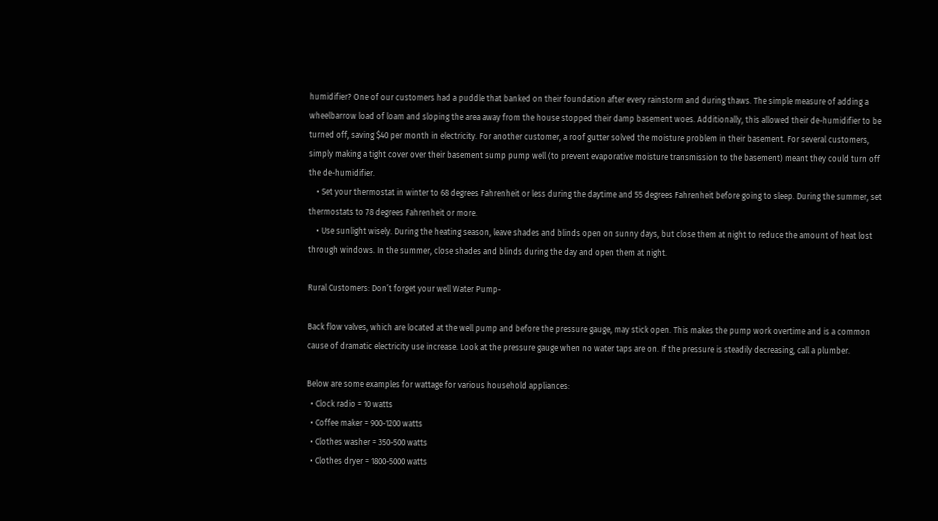humidifier? One of our customers had a puddle that banked on their foundation after every rainstorm and during thaws. The simple measure of adding a wheelbarrow load of loam and sloping the area away from the house stopped their damp basement woes. Additionally, this allowed their de-humidifier to be turned off, saving $40 per month in electricity. For another customer, a roof gutter solved the moisture problem in their basement. For several customers, simply making a tight cover over their basement sump pump well (to prevent evaporative moisture transmission to the basement) meant they could turn off the de-humidifier.
    • Set your thermostat in winter to 68 degrees Fahrenheit or less during the daytime and 55 degrees Fahrenheit before going to sleep. During the summer, set thermostats to 78 degrees Fahrenheit or more.
    • Use sunlight wisely. During the heating season, leave shades and blinds open on sunny days, but close them at night to reduce the amount of heat lost through windows. In the summer, close shades and blinds during the day and open them at night.

Rural Customers: Don’t forget your well Water Pump-

Back flow valves, which are located at the well pump and before the pressure gauge, may stick open. This makes the pump work overtime and is a common cause of dramatic electricity use increase. Look at the pressure gauge when no water taps are on. If the pressure is steadily decreasing, call a plumber.

Below are some examples for wattage for various household appliances:
  • Clock radio = 10 watts
  • Coffee maker = 900-1200 watts
  • Clothes washer = 350-500 watts
  • Clothes dryer = 1800-5000 watts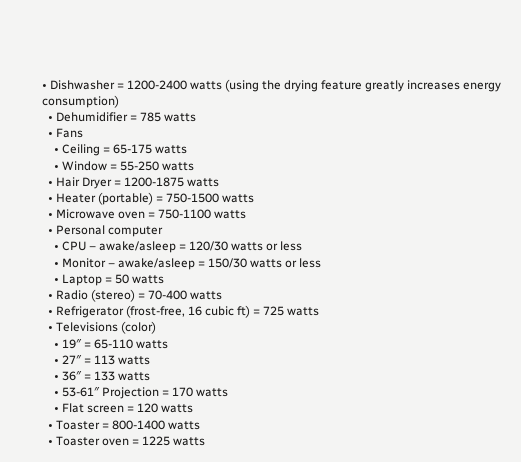• Dishwasher = 1200-2400 watts (using the drying feature greatly increases energy consumption)
  • Dehumidifier = 785 watts
  • Fans
    • Ceiling = 65-175 watts
    • Window = 55-250 watts
  • Hair Dryer = 1200-1875 watts
  • Heater (portable) = 750-1500 watts
  • Microwave oven = 750-1100 watts
  • Personal computer
    • CPU – awake/asleep = 120/30 watts or less
    • Monitor – awake/asleep = 150/30 watts or less
    • Laptop = 50 watts
  • Radio (stereo) = 70-400 watts
  • Refrigerator (frost-free, 16 cubic ft) = 725 watts
  • Televisions (color)
    • 19″ = 65-110 watts
    • 27″ = 113 watts
    • 36″ = 133 watts
    • 53-61″ Projection = 170 watts
    • Flat screen = 120 watts
  • Toaster = 800-1400 watts
  • Toaster oven = 1225 watts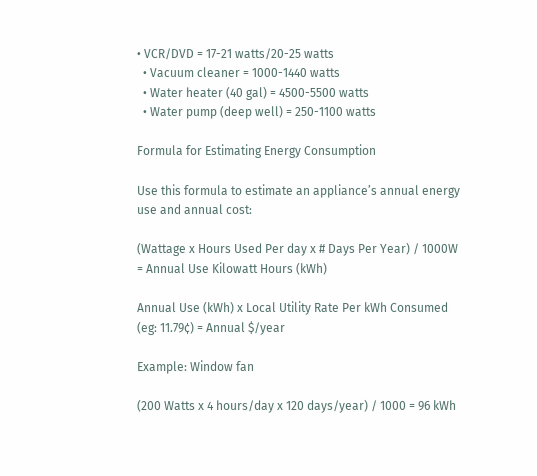• VCR/DVD = 17-21 watts/20-25 watts
  • Vacuum cleaner = 1000-1440 watts
  • Water heater (40 gal) = 4500-5500 watts
  • Water pump (deep well) = 250-1100 watts

Formula for Estimating Energy Consumption

Use this formula to estimate an appliance’s annual energy use and annual cost:

(Wattage x Hours Used Per day x # Days Per Year) / 1000W = Annual Use Kilowatt Hours (kWh)

Annual Use (kWh) x Local Utility Rate Per kWh Consumed (eg: 11.79¢) = Annual $/year

Example: Window fan

(200 Watts x 4 hours/day x 120 days/year) / 1000 = 96 kWh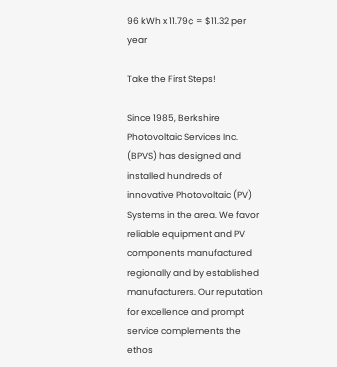96 kWh x 11.79¢ = $11.32 per year

Take the First Steps!

Since 1985, Berkshire Photovoltaic Services Inc. (BPVS) has designed and installed hundreds of innovative Photovoltaic (PV) Systems in the area. We favor reliable equipment and PV components manufactured regionally and by established manufacturers. Our reputation for excellence and prompt service complements the ethos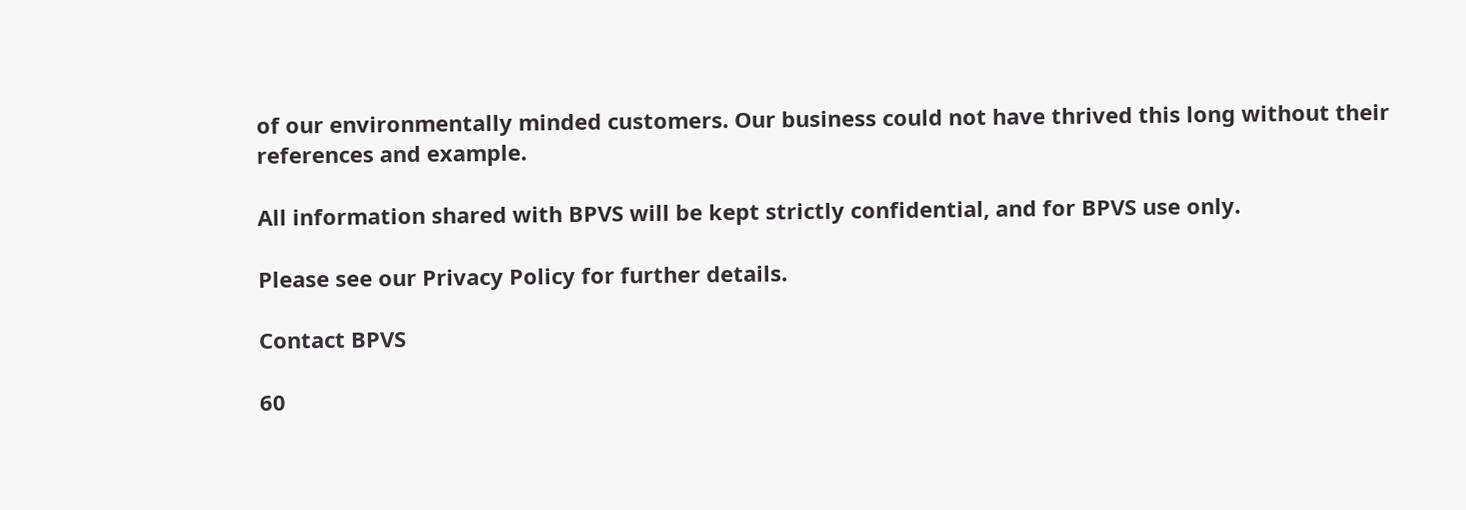of our environmentally minded customers. Our business could not have thrived this long without their references and example.

All information shared with BPVS will be kept strictly confidential, and for BPVS use only.

Please see our Privacy Policy for further details.

Contact BPVS

60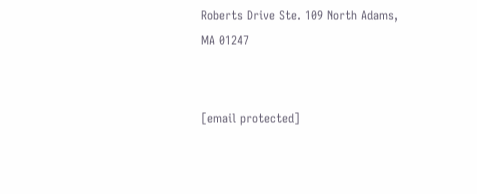Roberts Drive Ste. 109 North Adams, MA 01247


[email protected]